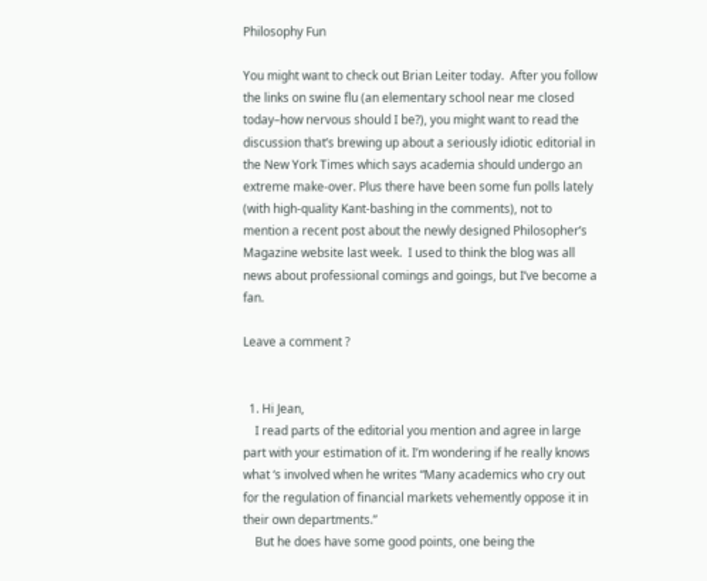Philosophy Fun

You might want to check out Brian Leiter today.  After you follow the links on swine flu (an elementary school near me closed today–how nervous should I be?), you might want to read the discussion that’s brewing up about a seriously idiotic editorial in the New York Times which says academia should undergo an extreme make-over. Plus there have been some fun polls lately (with high-quality Kant-bashing in the comments), not to mention a recent post about the newly designed Philosopher’s Magazine website last week.  I used to think the blog was all news about professional comings and goings, but I’ve become a fan.

Leave a comment ?


  1. Hi Jean,
    I read parts of the editorial you mention and agree in large part with your estimation of it. I’m wondering if he really knows what ‘s involved when he writes “Many academics who cry out for the regulation of financial markets vehemently oppose it in their own departments.”
    But he does have some good points, one being the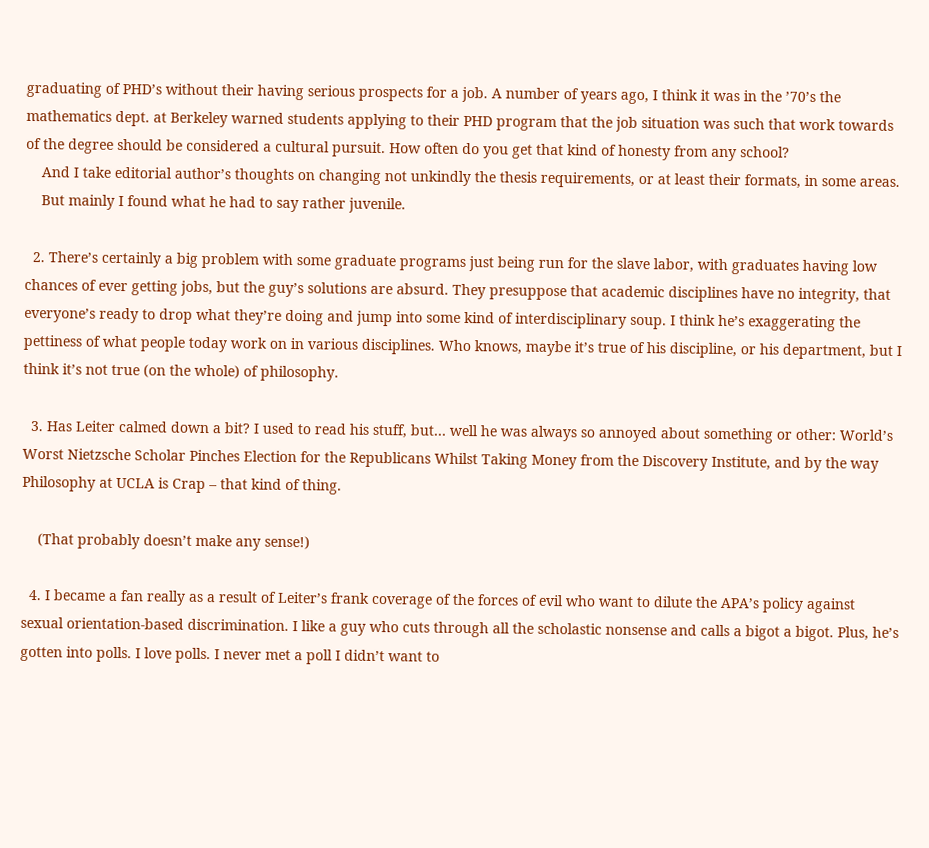graduating of PHD’s without their having serious prospects for a job. A number of years ago, I think it was in the ’70’s the mathematics dept. at Berkeley warned students applying to their PHD program that the job situation was such that work towards of the degree should be considered a cultural pursuit. How often do you get that kind of honesty from any school?
    And I take editorial author’s thoughts on changing not unkindly the thesis requirements, or at least their formats, in some areas.
    But mainly I found what he had to say rather juvenile.

  2. There’s certainly a big problem with some graduate programs just being run for the slave labor, with graduates having low chances of ever getting jobs, but the guy’s solutions are absurd. They presuppose that academic disciplines have no integrity, that everyone’s ready to drop what they’re doing and jump into some kind of interdisciplinary soup. I think he’s exaggerating the pettiness of what people today work on in various disciplines. Who knows, maybe it’s true of his discipline, or his department, but I think it’s not true (on the whole) of philosophy.

  3. Has Leiter calmed down a bit? I used to read his stuff, but… well he was always so annoyed about something or other: World’s Worst Nietzsche Scholar Pinches Election for the Republicans Whilst Taking Money from the Discovery Institute, and by the way Philosophy at UCLA is Crap – that kind of thing.

    (That probably doesn’t make any sense!)

  4. I became a fan really as a result of Leiter’s frank coverage of the forces of evil who want to dilute the APA’s policy against sexual orientation-based discrimination. I like a guy who cuts through all the scholastic nonsense and calls a bigot a bigot. Plus, he’s gotten into polls. I love polls. I never met a poll I didn’t want to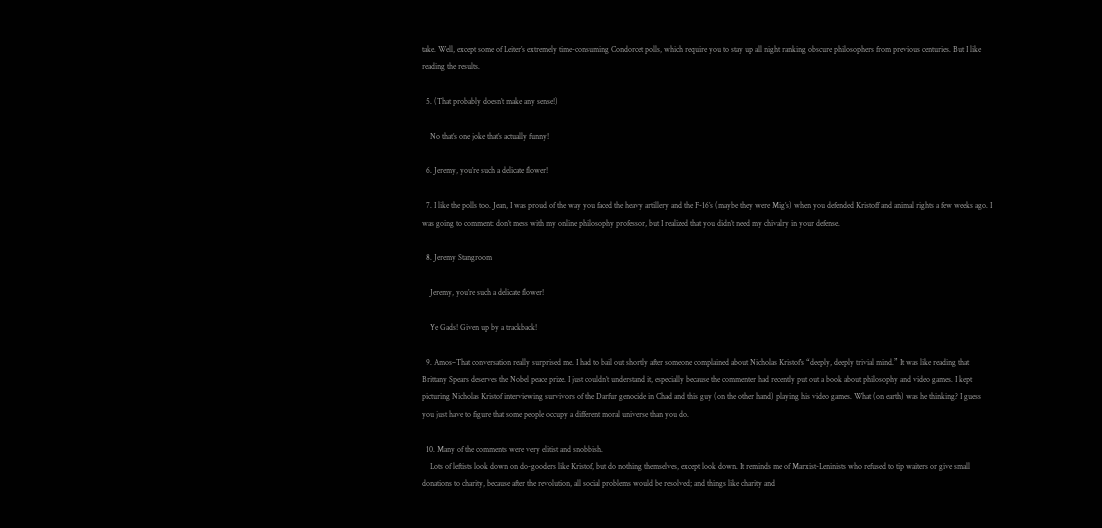take. Well, except some of Leiter’s extremely time-consuming Condorcet polls, which require you to stay up all night ranking obscure philosophers from previous centuries. But I like reading the results.

  5. (That probably doesn’t make any sense!)

    No that’s one joke that’s actually funny!

  6. Jeremy, you’re such a delicate flower!

  7. I like the polls too. Jean, I was proud of the way you faced the heavy artillery and the F-16’s (maybe they were Mig’s) when you defended Kristoff and animal rights a few weeks ago. I was going to comment: don’t mess with my online philosophy professor, but I realized that you didn’t need my chivalry in your defense.

  8. Jeremy Stangroom

    Jeremy, you’re such a delicate flower!

    Ye Gads! Given up by a trackback!

  9. Amos–That conversation really surprised me. I had to bail out shortly after someone complained about Nicholas Kristof’s “deeply, deeply trivial mind.” It was like reading that Brittany Spears deserves the Nobel peace prize. I just couldn’t understand it, especially because the commenter had recently put out a book about philosophy and video games. I kept picturing Nicholas Kristof interviewing survivors of the Darfur genocide in Chad and this guy (on the other hand) playing his video games. What (on earth) was he thinking? I guess you just have to figure that some people occupy a different moral universe than you do.

  10. Many of the comments were very elitist and snobbish.
    Lots of leftists look down on do-gooders like Kristof, but do nothing themselves, except look down. It reminds me of Marxist-Leninists who refused to tip waiters or give small donations to charity, because after the revolution, all social problems would be resolved; and things like charity and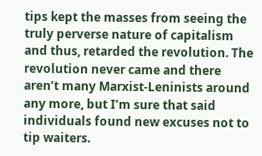tips kept the masses from seeing the truly perverse nature of capitalism and thus, retarded the revolution. The revolution never came and there aren’t many Marxist-Leninists around any more, but I’m sure that said individuals found new excuses not to tip waiters.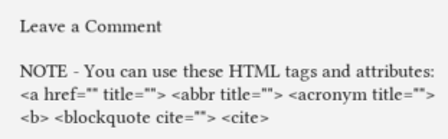Leave a Comment

NOTE - You can use these HTML tags and attributes:
<a href="" title=""> <abbr title=""> <acronym title=""> <b> <blockquote cite=""> <cite>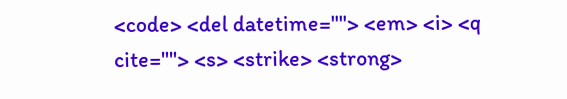<code> <del datetime=""> <em> <i> <q cite=""> <s> <strike> <strong>